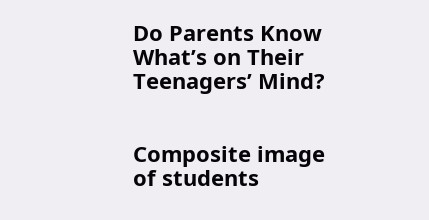Do Parents Know What’s on Their Teenagers’ Mind?


Composite image of students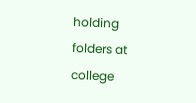holding folders at college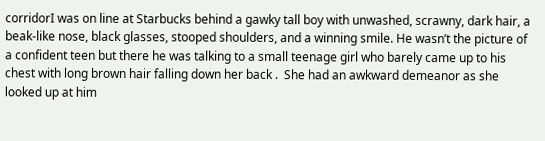corridorI was on line at Starbucks behind a gawky tall boy with unwashed, scrawny, dark hair, a beak-like nose, black glasses, stooped shoulders, and a winning smile. He wasn’t the picture of a confident teen but there he was talking to a small teenage girl who barely came up to his chest with long brown hair falling down her back .  She had an awkward demeanor as she looked up at him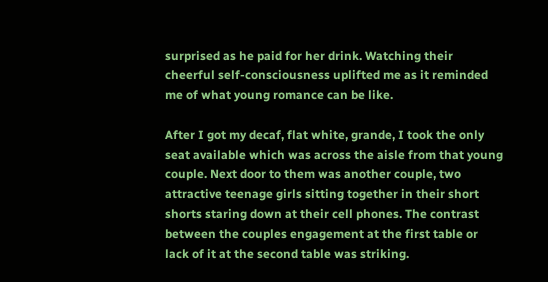surprised as he paid for her drink. Watching their cheerful self-consciousness uplifted me as it reminded me of what young romance can be like.

After I got my decaf, flat white, grande, I took the only seat available which was across the aisle from that young couple. Next door to them was another couple, two attractive teenage girls sitting together in their short shorts staring down at their cell phones. The contrast between the couples engagement at the first table or lack of it at the second table was striking.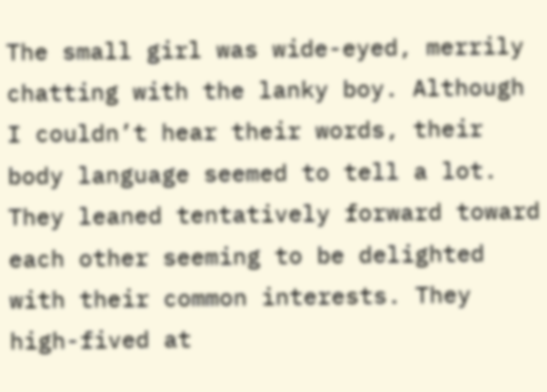The small girl was wide-eyed, merrily chatting with the lanky boy. Although I couldn’t hear their words, their body language seemed to tell a lot. They leaned tentatively forward toward each other seeming to be delighted with their common interests. They high-fived at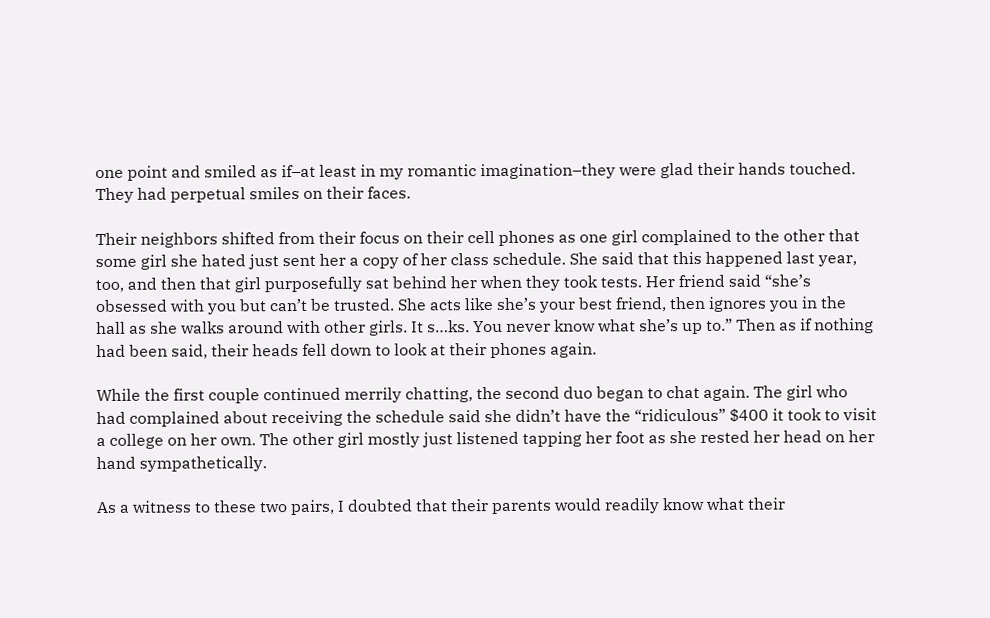one point and smiled as if–at least in my romantic imagination–they were glad their hands touched. They had perpetual smiles on their faces.

Their neighbors shifted from their focus on their cell phones as one girl complained to the other that some girl she hated just sent her a copy of her class schedule. She said that this happened last year, too, and then that girl purposefully sat behind her when they took tests. Her friend said “she’s obsessed with you but can’t be trusted. She acts like she’s your best friend, then ignores you in the hall as she walks around with other girls. It s…ks. You never know what she’s up to.” Then as if nothing had been said, their heads fell down to look at their phones again.

While the first couple continued merrily chatting, the second duo began to chat again. The girl who had complained about receiving the schedule said she didn’t have the “ridiculous” $400 it took to visit a college on her own. The other girl mostly just listened tapping her foot as she rested her head on her hand sympathetically.

As a witness to these two pairs, I doubted that their parents would readily know what their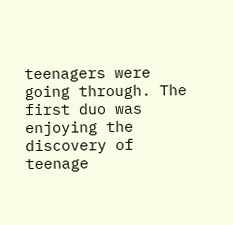teenagers were going through. The first duo was enjoying the discovery of teenage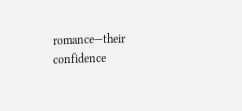romance—their confidence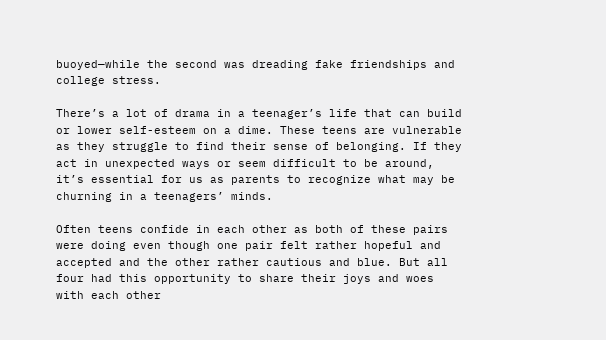buoyed—while the second was dreading fake friendships and college stress.

There’s a lot of drama in a teenager’s life that can build or lower self-esteem on a dime. These teens are vulnerable as they struggle to find their sense of belonging. If they act in unexpected ways or seem difficult to be around, it’s essential for us as parents to recognize what may be churning in a teenagers’ minds.

Often teens confide in each other as both of these pairs were doing even though one pair felt rather hopeful and accepted and the other rather cautious and blue. But all four had this opportunity to share their joys and woes with each other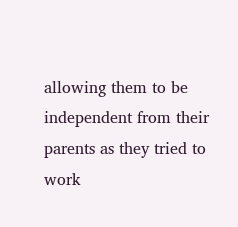allowing them to be independent from their parents as they tried to work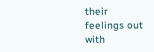their feelings out with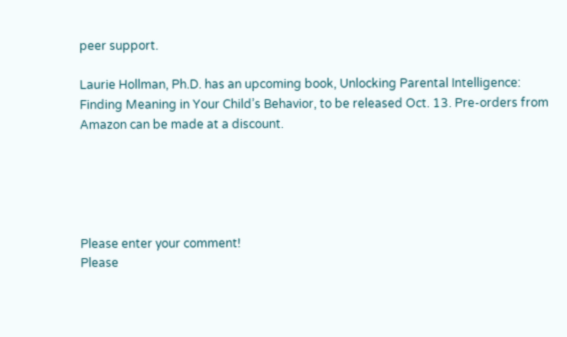peer support.

Laurie Hollman, Ph.D. has an upcoming book, Unlocking Parental Intelligence: Finding Meaning in Your Child’s Behavior, to be released Oct. 13. Pre-orders from Amazon can be made at a discount.





Please enter your comment!
Please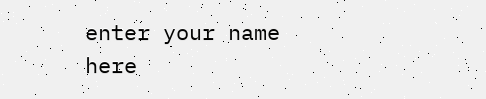enter your name here